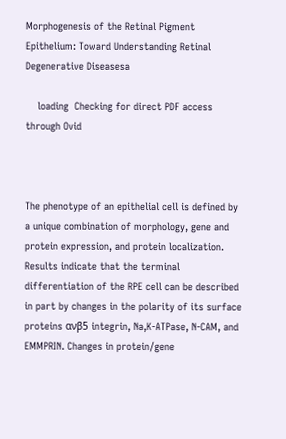Morphogenesis of the Retinal Pigment Epithelium: Toward Understanding Retinal Degenerative Diseasesa

    loading  Checking for direct PDF access through Ovid



The phenotype of an epithelial cell is defined by a unique combination of morphology, gene and protein expression, and protein localization. Results indicate that the terminal differentiation of the RPE cell can be described in part by changes in the polarity of its surface proteins ανβ5 integrin, Na,K-ATPase, N-CAM, and EMMPRIN. Changes in protein/gene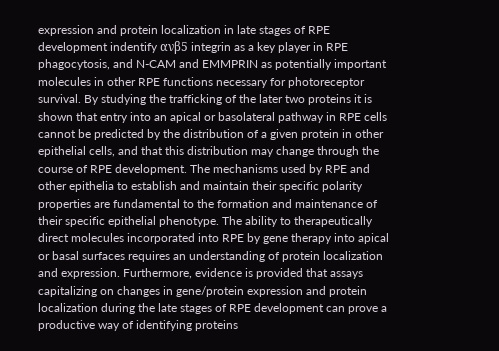expression and protein localization in late stages of RPE development indentify ανβ5 integrin as a key player in RPE phagocytosis, and N-CAM and EMMPRIN as potentially important molecules in other RPE functions necessary for photoreceptor survival. By studying the trafficking of the later two proteins it is shown that entry into an apical or basolateral pathway in RPE cells cannot be predicted by the distribution of a given protein in other epithelial cells, and that this distribution may change through the course of RPE development. The mechanisms used by RPE and other epithelia to establish and maintain their specific polarity properties are fundamental to the formation and maintenance of their specific epithelial phenotype. The ability to therapeutically direct molecules incorporated into RPE by gene therapy into apical or basal surfaces requires an understanding of protein localization and expression. Furthermore, evidence is provided that assays capitalizing on changes in gene/protein expression and protein localization during the late stages of RPE development can prove a productive way of identifying proteins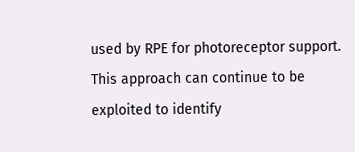used by RPE for photoreceptor support. This approach can continue to be exploited to identify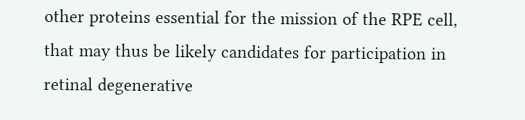other proteins essential for the mission of the RPE cell, that may thus be likely candidates for participation in retinal degenerative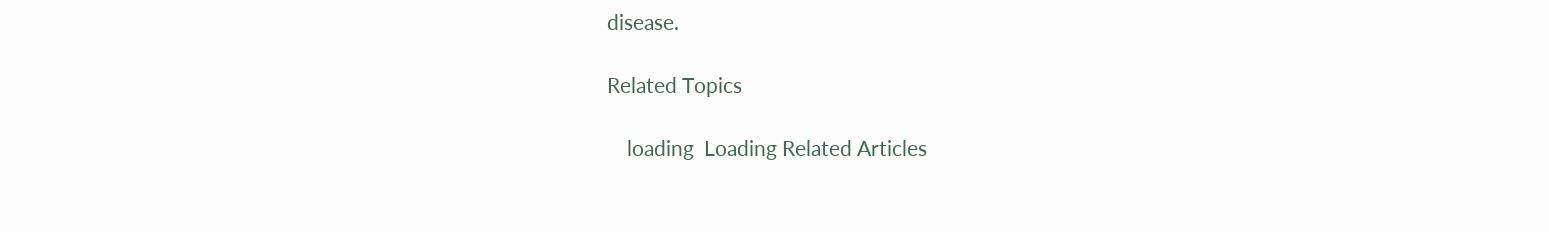disease.

Related Topics

    loading  Loading Related Articles